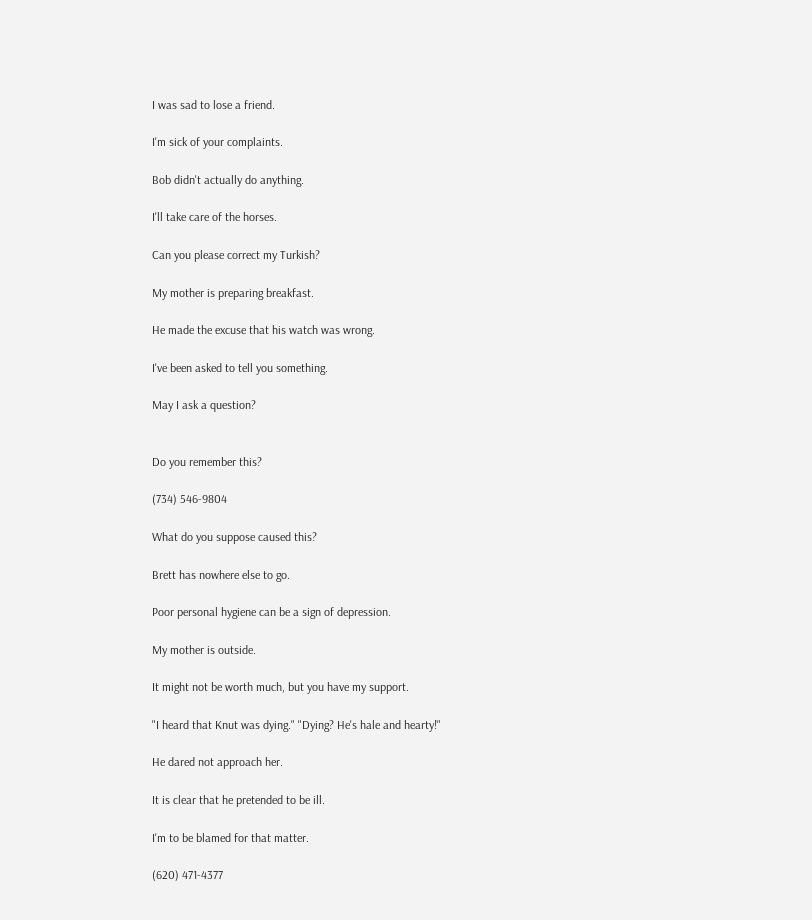I was sad to lose a friend.

I'm sick of your complaints.

Bob didn't actually do anything.

I'll take care of the horses.

Can you please correct my Turkish?

My mother is preparing breakfast.

He made the excuse that his watch was wrong.

I've been asked to tell you something.

May I ask a question?


Do you remember this?

(734) 546-9804

What do you suppose caused this?

Brett has nowhere else to go.

Poor personal hygiene can be a sign of depression.

My mother is outside.

It might not be worth much, but you have my support.

"I heard that Knut was dying." "Dying? He's hale and hearty!"

He dared not approach her.

It is clear that he pretended to be ill.

I'm to be blamed for that matter.

(620) 471-4377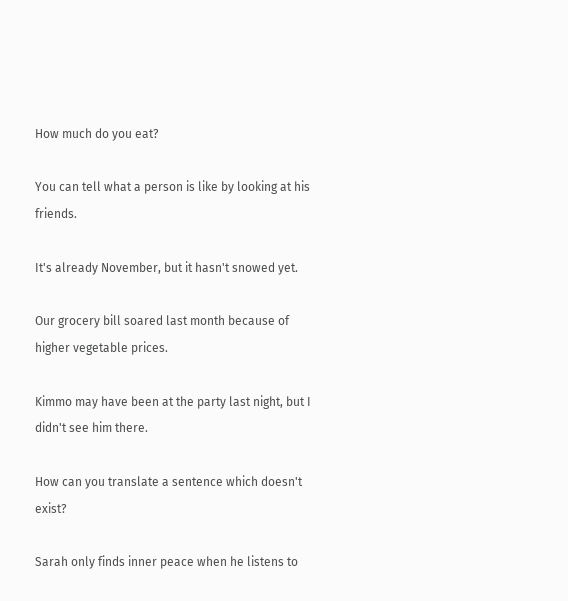How much do you eat?

You can tell what a person is like by looking at his friends.

It's already November, but it hasn't snowed yet.

Our grocery bill soared last month because of higher vegetable prices.

Kimmo may have been at the party last night, but I didn't see him there.

How can you translate a sentence which doesn't exist?

Sarah only finds inner peace when he listens to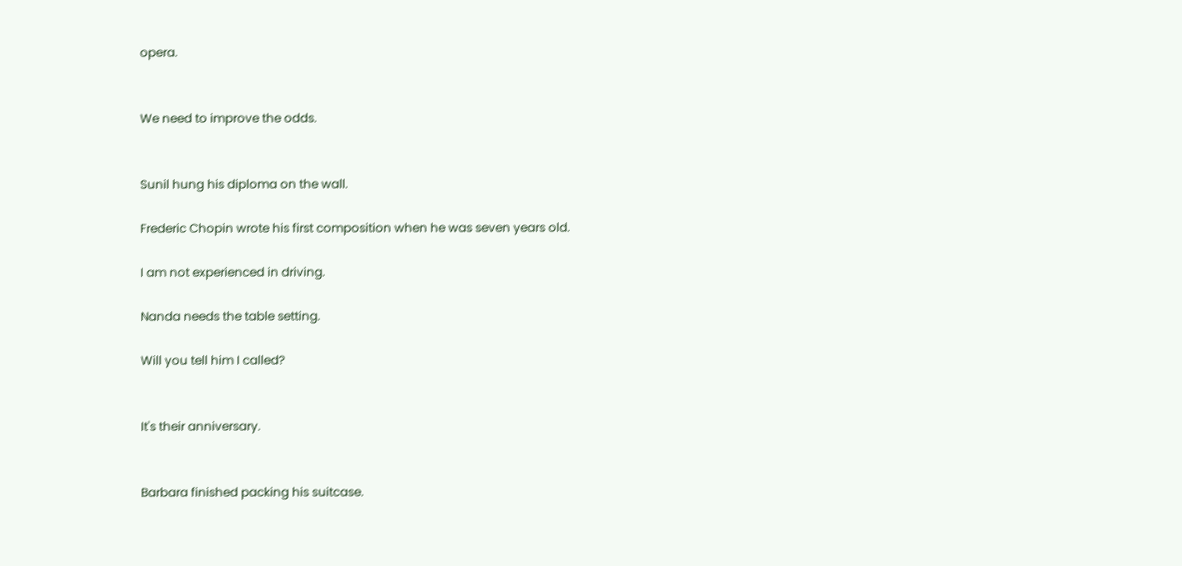opera.


We need to improve the odds.


Sunil hung his diploma on the wall.

Frederic Chopin wrote his first composition when he was seven years old.

I am not experienced in driving.

Nanda needs the table setting.

Will you tell him I called?


It's their anniversary.


Barbara finished packing his suitcase.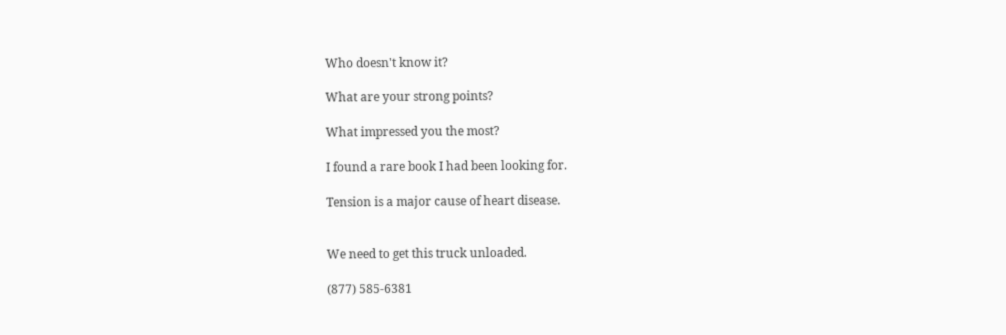Who doesn't know it?

What are your strong points?

What impressed you the most?

I found a rare book I had been looking for.

Tension is a major cause of heart disease.


We need to get this truck unloaded.

(877) 585-6381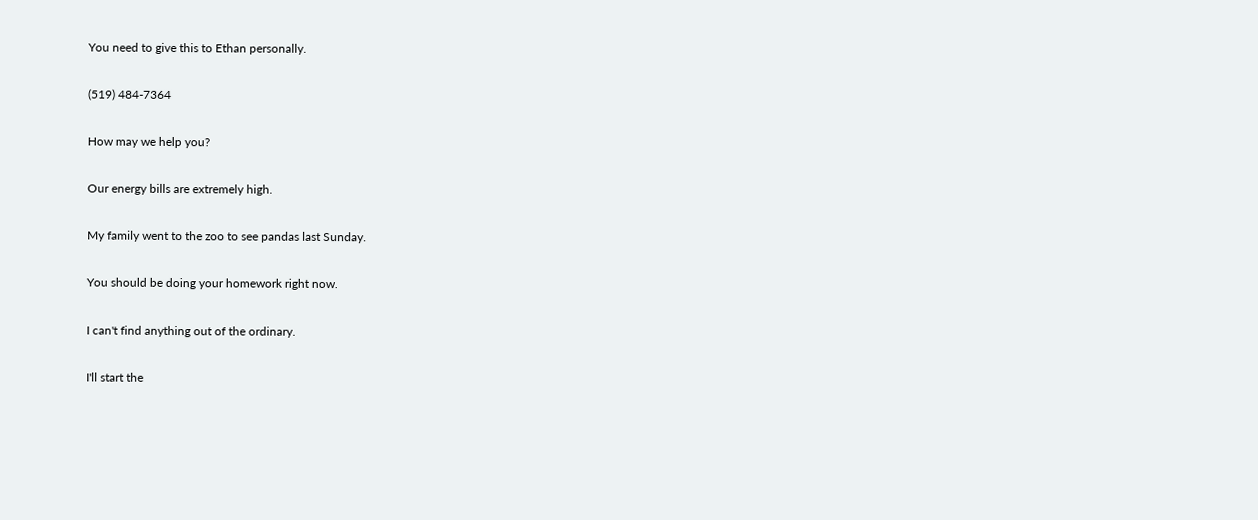You need to give this to Ethan personally.

(519) 484-7364

How may we help you?

Our energy bills are extremely high.

My family went to the zoo to see pandas last Sunday.

You should be doing your homework right now.

I can't find anything out of the ordinary.

I'll start the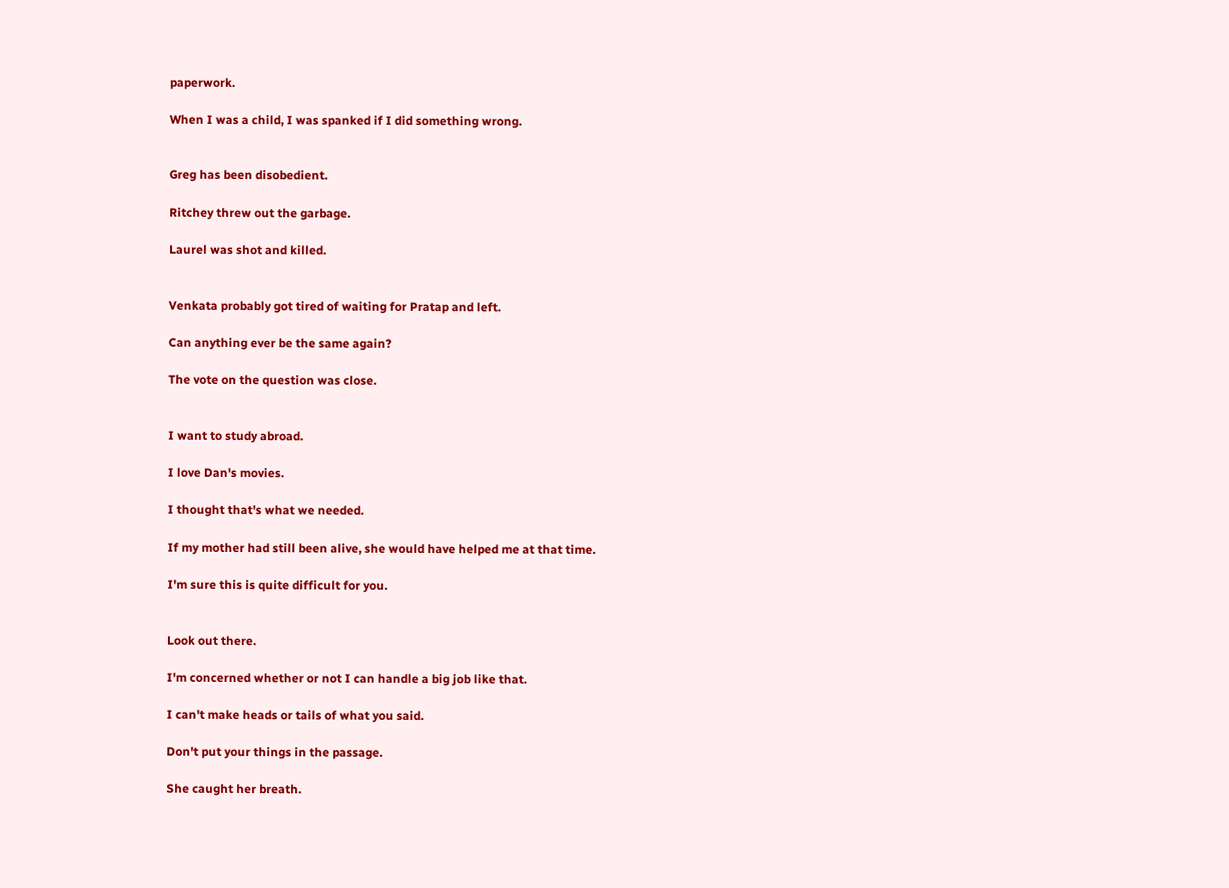paperwork.

When I was a child, I was spanked if I did something wrong.


Greg has been disobedient.

Ritchey threw out the garbage.

Laurel was shot and killed.


Venkata probably got tired of waiting for Pratap and left.

Can anything ever be the same again?

The vote on the question was close.


I want to study abroad.

I love Dan's movies.

I thought that's what we needed.

If my mother had still been alive, she would have helped me at that time.

I'm sure this is quite difficult for you.


Look out there.

I'm concerned whether or not I can handle a big job like that.

I can't make heads or tails of what you said.

Don't put your things in the passage.

She caught her breath.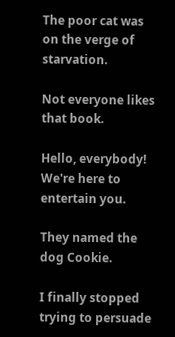The poor cat was on the verge of starvation.

Not everyone likes that book.

Hello, everybody! We're here to entertain you.

They named the dog Cookie.

I finally stopped trying to persuade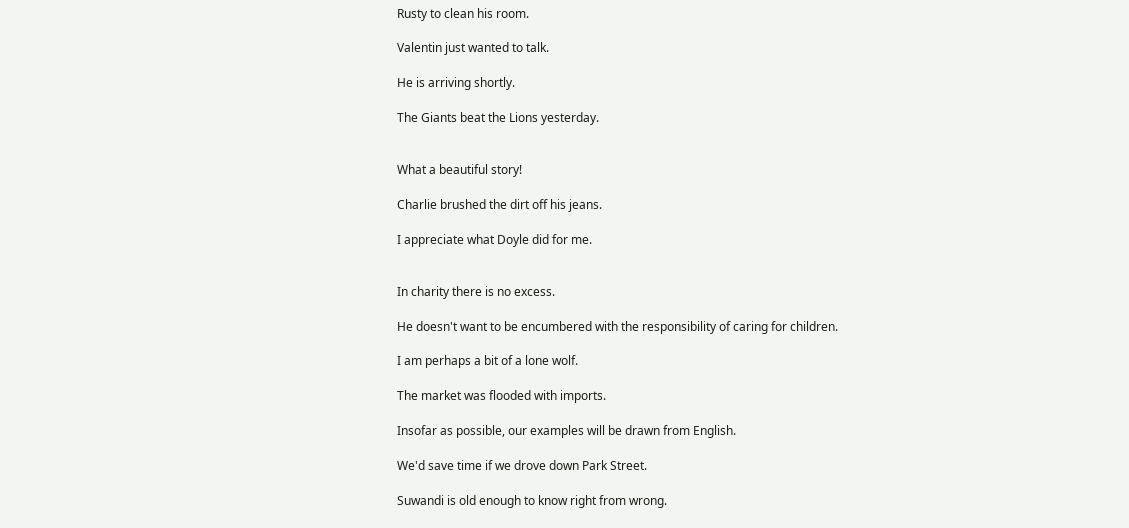Rusty to clean his room.

Valentin just wanted to talk.

He is arriving shortly.

The Giants beat the Lions yesterday.


What a beautiful story!

Charlie brushed the dirt off his jeans.

I appreciate what Doyle did for me.


In charity there is no excess.

He doesn't want to be encumbered with the responsibility of caring for children.

I am perhaps a bit of a lone wolf.

The market was flooded with imports.

Insofar as possible, our examples will be drawn from English.

We'd save time if we drove down Park Street.

Suwandi is old enough to know right from wrong.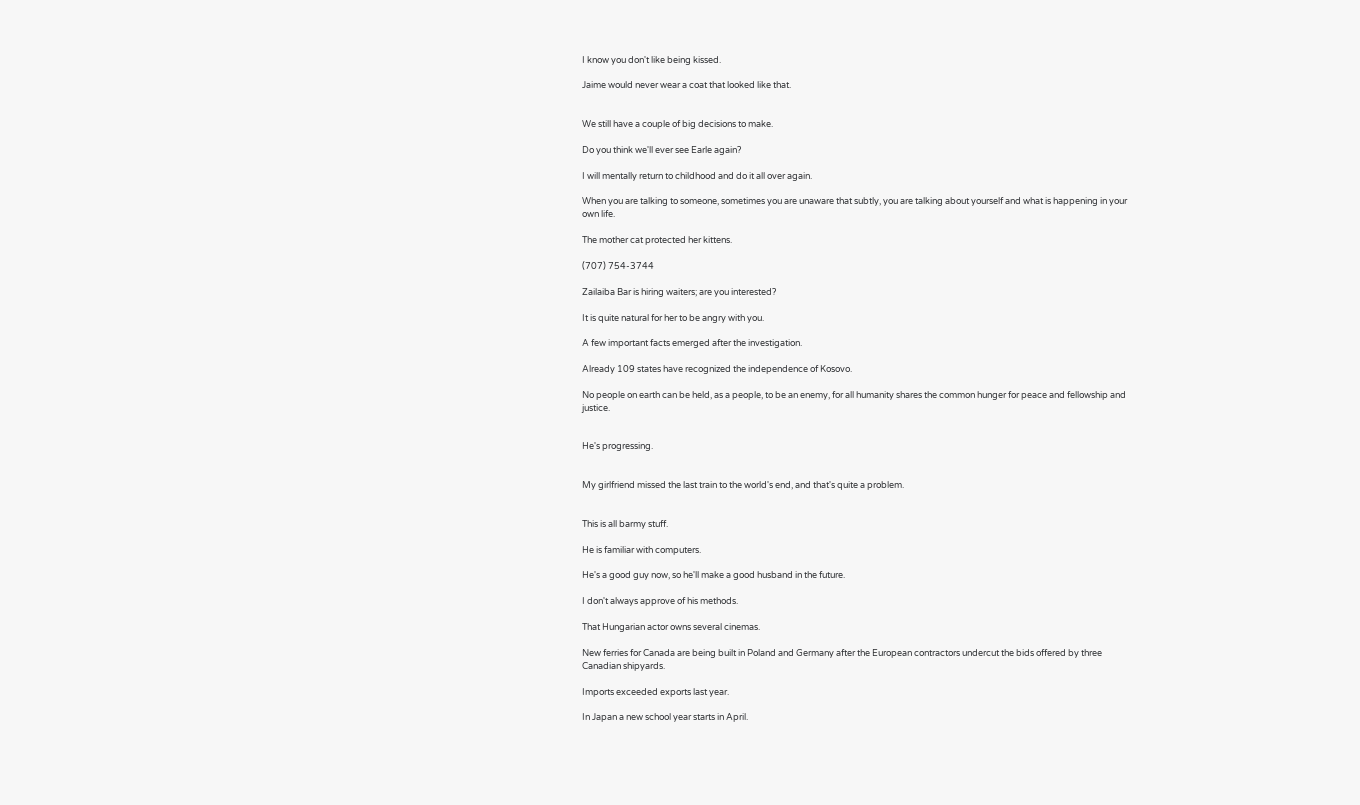I know you don't like being kissed.

Jaime would never wear a coat that looked like that.


We still have a couple of big decisions to make.

Do you think we'll ever see Earle again?

I will mentally return to childhood and do it all over again.

When you are talking to someone, sometimes you are unaware that subtly, you are talking about yourself and what is happening in your own life.

The mother cat protected her kittens.

(707) 754-3744

Zailaiba Bar is hiring waiters; are you interested?

It is quite natural for her to be angry with you.

A few important facts emerged after the investigation.

Already 109 states have recognized the independence of Kosovo.

No people on earth can be held, as a people, to be an enemy, for all humanity shares the common hunger for peace and fellowship and justice.


He's progressing.


My girlfriend missed the last train to the world's end, and that's quite a problem.


This is all barmy stuff.

He is familiar with computers.

He's a good guy now, so he'll make a good husband in the future.

I don't always approve of his methods.

That Hungarian actor owns several cinemas.

New ferries for Canada are being built in Poland and Germany after the European contractors undercut the bids offered by three Canadian shipyards.

Imports exceeded exports last year.

In Japan a new school year starts in April.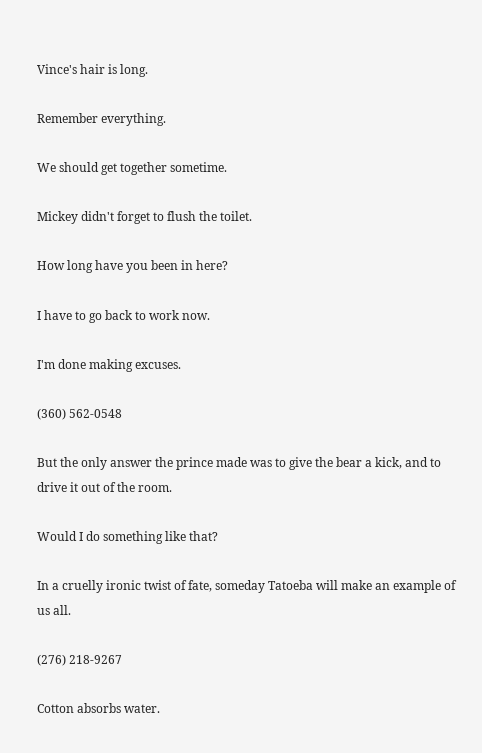Vince's hair is long.

Remember everything.

We should get together sometime.

Mickey didn't forget to flush the toilet.

How long have you been in here?

I have to go back to work now.

I'm done making excuses.

(360) 562-0548

But the only answer the prince made was to give the bear a kick, and to drive it out of the room.

Would I do something like that?

In a cruelly ironic twist of fate, someday Tatoeba will make an example of us all.

(276) 218-9267

Cotton absorbs water.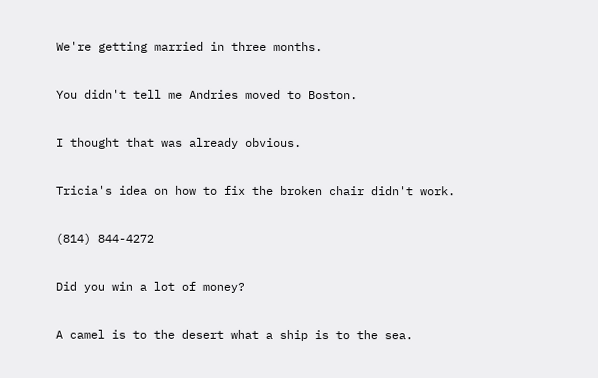We're getting married in three months.

You didn't tell me Andries moved to Boston.

I thought that was already obvious.

Tricia's idea on how to fix the broken chair didn't work.

(814) 844-4272

Did you win a lot of money?

A camel is to the desert what a ship is to the sea.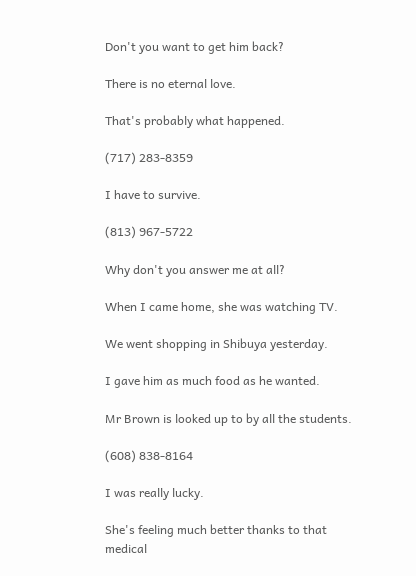Don't you want to get him back?

There is no eternal love.

That's probably what happened.

(717) 283-8359

I have to survive.

(813) 967-5722

Why don't you answer me at all?

When I came home, she was watching TV.

We went shopping in Shibuya yesterday.

I gave him as much food as he wanted.

Mr Brown is looked up to by all the students.

(608) 838-8164

I was really lucky.

She's feeling much better thanks to that medical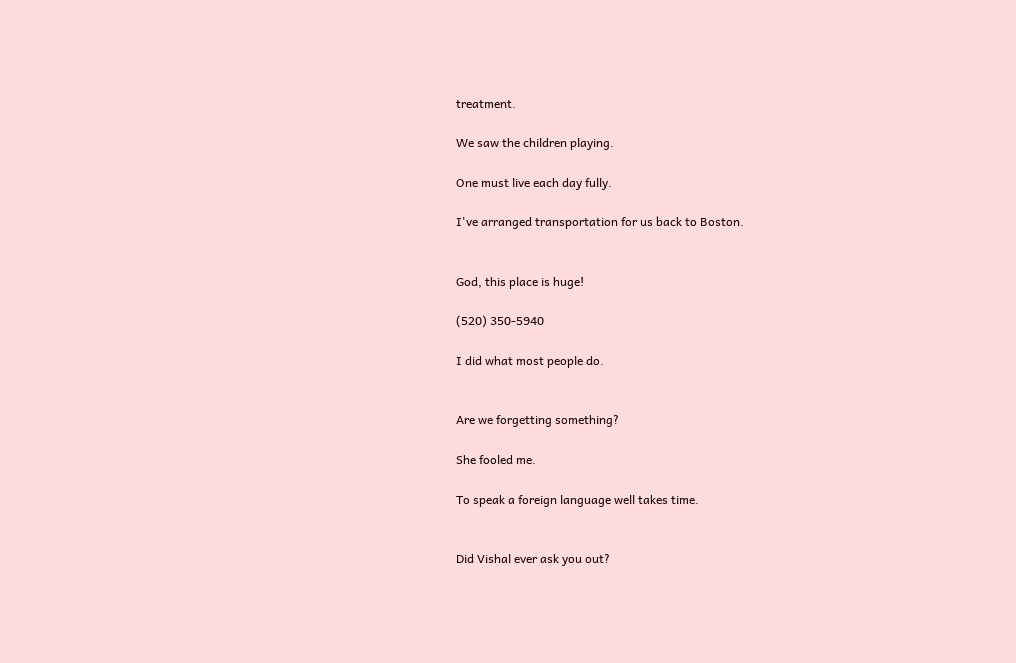treatment.

We saw the children playing.

One must live each day fully.

I've arranged transportation for us back to Boston.


God, this place is huge!

(520) 350-5940

I did what most people do.


Are we forgetting something?

She fooled me.

To speak a foreign language well takes time.


Did Vishal ever ask you out?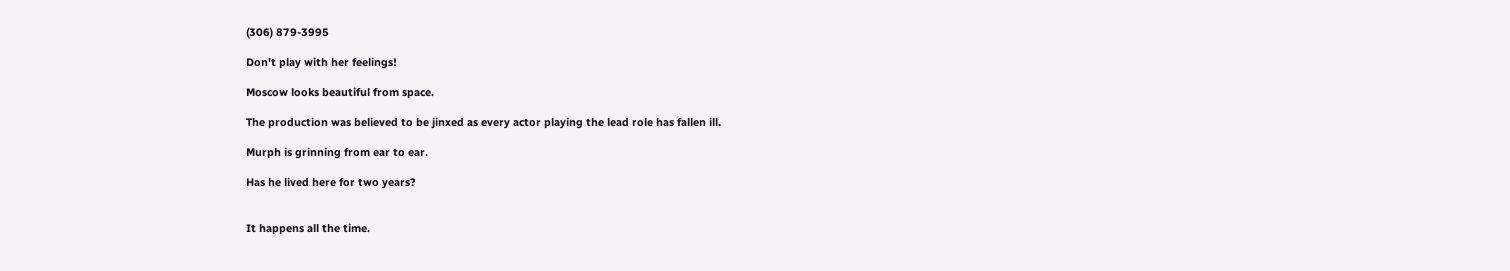(306) 879-3995

Don't play with her feelings!

Moscow looks beautiful from space.

The production was believed to be jinxed as every actor playing the lead role has fallen ill.

Murph is grinning from ear to ear.

Has he lived here for two years?


It happens all the time.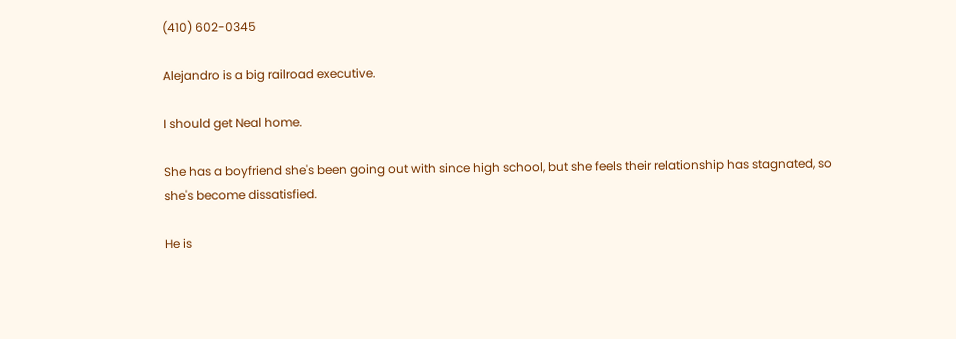(410) 602-0345

Alejandro is a big railroad executive.

I should get Neal home.

She has a boyfriend she's been going out with since high school, but she feels their relationship has stagnated, so she's become dissatisfied.

He is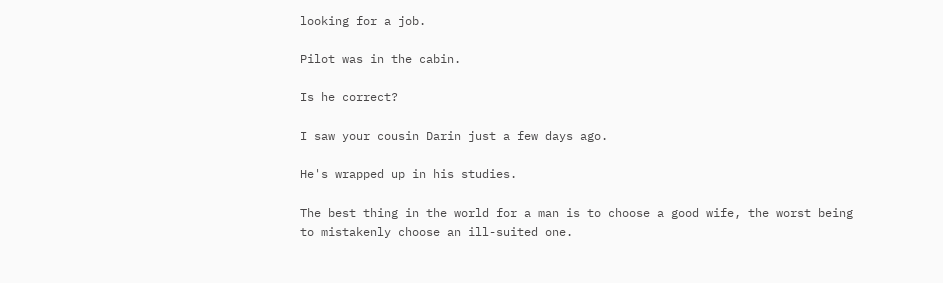looking for a job.

Pilot was in the cabin.

Is he correct?

I saw your cousin Darin just a few days ago.

He's wrapped up in his studies.

The best thing in the world for a man is to choose a good wife, the worst being to mistakenly choose an ill-suited one.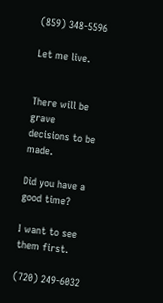(859) 348-5596

Let me live.


There will be grave decisions to be made.

Did you have a good time?

I want to see them first.

(720) 249-6032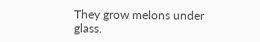They grow melons under glass.